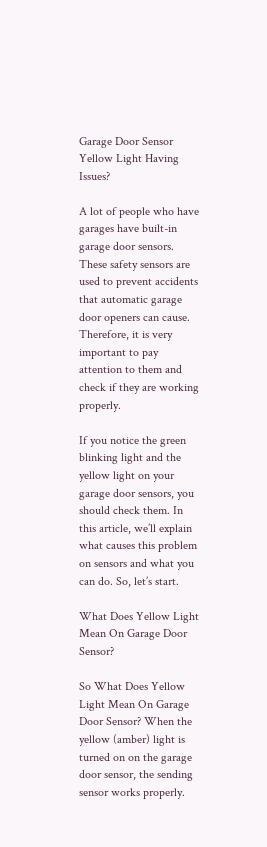Garage Door Sensor Yellow Light Having Issues?

A lot of people who have garages have built-in garage door sensors. These safety sensors are used to prevent accidents that automatic garage door openers can cause. Therefore, it is very important to pay attention to them and check if they are working properly.

If you notice the green blinking light and the yellow light on your garage door sensors, you should check them. In this article, we’ll explain what causes this problem on sensors and what you can do. So, let’s start.

What Does Yellow Light Mean On Garage Door Sensor?

So What Does Yellow Light Mean On Garage Door Sensor? When the yellow (amber) light is turned on on the garage door sensor, the sending sensor works properly.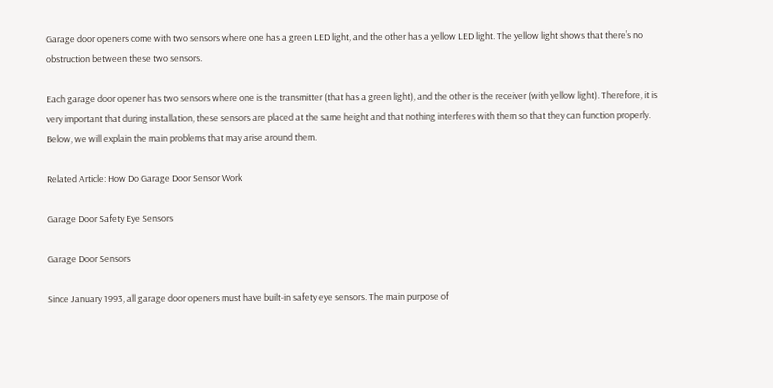Garage door openers come with two sensors where one has a green LED light, and the other has a yellow LED light. The yellow light shows that there’s no obstruction between these two sensors.

Each garage door opener has two sensors where one is the transmitter (that has a green light), and the other is the receiver (with yellow light). Therefore, it is very important that during installation, these sensors are placed at the same height and that nothing interferes with them so that they can function properly. Below, we will explain the main problems that may arise around them.

Related Article: How Do Garage Door Sensor Work

Garage Door Safety Eye Sensors

Garage Door Sensors

Since January 1993, all garage door openers must have built-in safety eye sensors. The main purpose of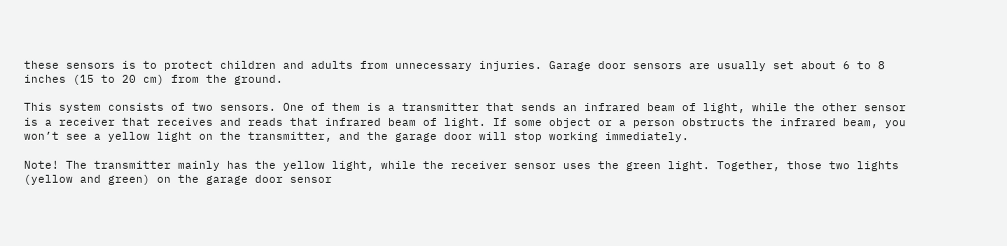these sensors is to protect children and adults from unnecessary injuries. Garage door sensors are usually set about 6 to 8 inches (15 to 20 cm) from the ground.

This system consists of two sensors. One of them is a transmitter that sends an infrared beam of light, while the other sensor is a receiver that receives and reads that infrared beam of light. If some object or a person obstructs the infrared beam, you won’t see a yellow light on the transmitter, and the garage door will stop working immediately.

Note! The transmitter mainly has the yellow light, while the receiver sensor uses the green light. Together, those two lights (yellow and green) on the garage door sensor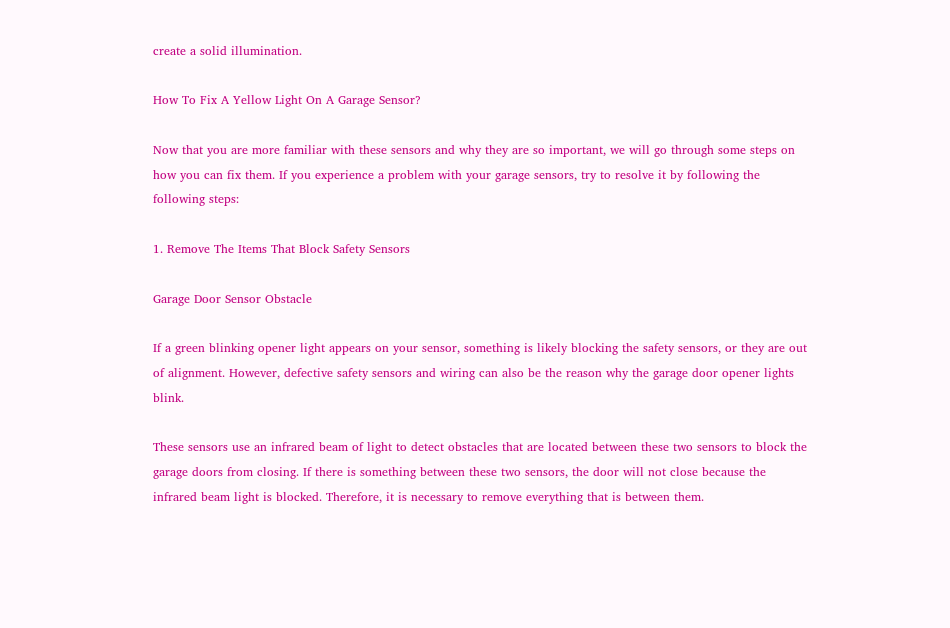create a solid illumination.

How To Fix A Yellow Light On A Garage Sensor?

Now that you are more familiar with these sensors and why they are so important, we will go through some steps on how you can fix them. If you experience a problem with your garage sensors, try to resolve it by following the following steps:

1. Remove The Items That Block Safety Sensors

Garage Door Sensor Obstacle

If a green blinking opener light appears on your sensor, something is likely blocking the safety sensors, or they are out of alignment. However, defective safety sensors and wiring can also be the reason why the garage door opener lights blink.

These sensors use an infrared beam of light to detect obstacles that are located between these two sensors to block the garage doors from closing. If there is something between these two sensors, the door will not close because the infrared beam light is blocked. Therefore, it is necessary to remove everything that is between them.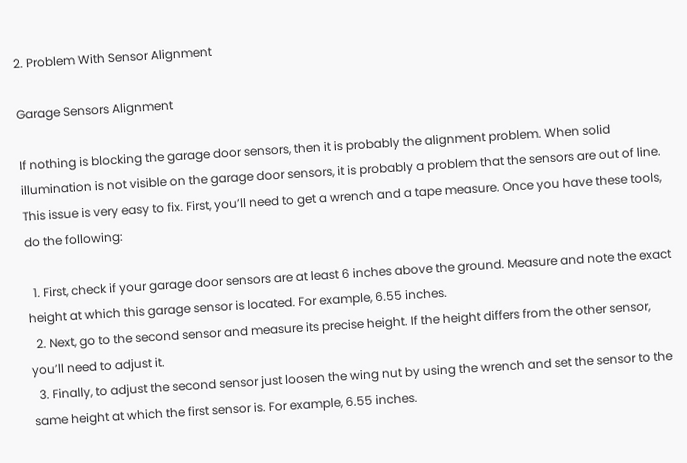2. Problem With Sensor Alignment

Garage Sensors Alignment

If nothing is blocking the garage door sensors, then it is probably the alignment problem. When solid illumination is not visible on the garage door sensors, it is probably a problem that the sensors are out of line. This issue is very easy to fix. First, you’ll need to get a wrench and a tape measure. Once you have these tools, do the following:

  1. First, check if your garage door sensors are at least 6 inches above the ground. Measure and note the exact height at which this garage sensor is located. For example, 6.55 inches.
  2. Next, go to the second sensor and measure its precise height. If the height differs from the other sensor, you’ll need to adjust it.
  3. Finally, to adjust the second sensor just loosen the wing nut by using the wrench and set the sensor to the same height at which the first sensor is. For example, 6.55 inches.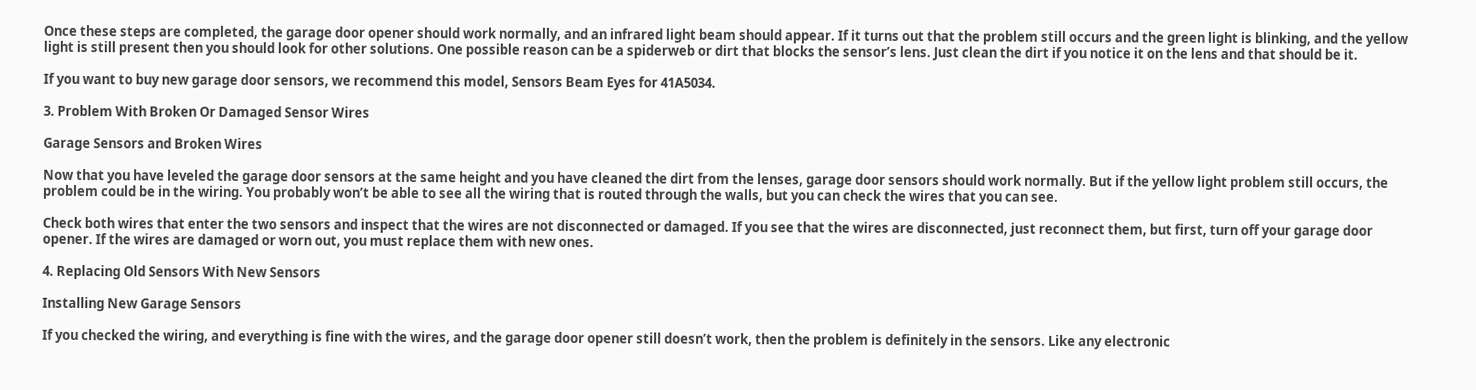Once these steps are completed, the garage door opener should work normally, and an infrared light beam should appear. If it turns out that the problem still occurs and the green light is blinking, and the yellow light is still present then you should look for other solutions. One possible reason can be a spiderweb or dirt that blocks the sensor’s lens. Just clean the dirt if you notice it on the lens and that should be it.

If you want to buy new garage door sensors, we recommend this model, Sensors Beam Eyes for 41A5034.

3. Problem With Broken Or Damaged Sensor Wires

Garage Sensors and Broken Wires

Now that you have leveled the garage door sensors at the same height and you have cleaned the dirt from the lenses, garage door sensors should work normally. But if the yellow light problem still occurs, the problem could be in the wiring. You probably won’t be able to see all the wiring that is routed through the walls, but you can check the wires that you can see.

Check both wires that enter the two sensors and inspect that the wires are not disconnected or damaged. If you see that the wires are disconnected, just reconnect them, but first, turn off your garage door opener. If the wires are damaged or worn out, you must replace them with new ones.

4. Replacing Old Sensors With New Sensors

Installing New Garage Sensors

If you checked the wiring, and everything is fine with the wires, and the garage door opener still doesn’t work, then the problem is definitely in the sensors. Like any electronic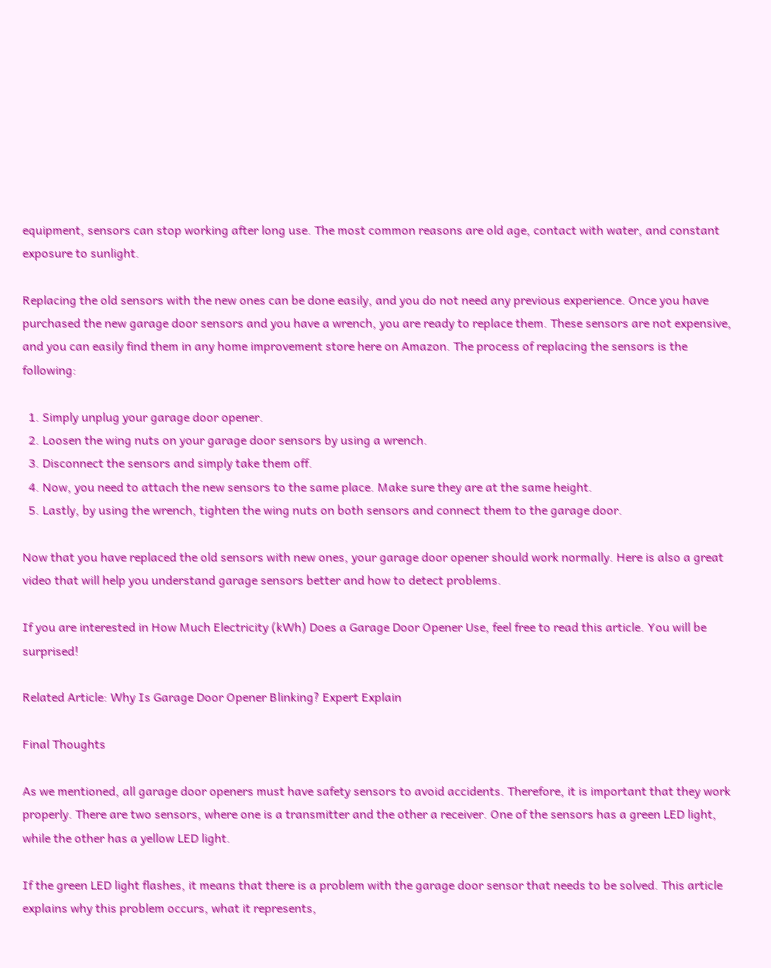equipment, sensors can stop working after long use. The most common reasons are old age, contact with water, and constant exposure to sunlight.

Replacing the old sensors with the new ones can be done easily, and you do not need any previous experience. Once you have purchased the new garage door sensors and you have a wrench, you are ready to replace them. These sensors are not expensive, and you can easily find them in any home improvement store here on Amazon. The process of replacing the sensors is the following:

  1. Simply unplug your garage door opener.
  2. Loosen the wing nuts on your garage door sensors by using a wrench.
  3. Disconnect the sensors and simply take them off.
  4. Now, you need to attach the new sensors to the same place. Make sure they are at the same height.
  5. Lastly, by using the wrench, tighten the wing nuts on both sensors and connect them to the garage door.

Now that you have replaced the old sensors with new ones, your garage door opener should work normally. Here is also a great video that will help you understand garage sensors better and how to detect problems.

If you are interested in How Much Electricity (kWh) Does a Garage Door Opener Use, feel free to read this article. You will be surprised!

Related Article: Why Is Garage Door Opener Blinking? Expert Explain

Final Thoughts

As we mentioned, all garage door openers must have safety sensors to avoid accidents. Therefore, it is important that they work properly. There are two sensors, where one is a transmitter and the other a receiver. One of the sensors has a green LED light, while the other has a yellow LED light.

If the green LED light flashes, it means that there is a problem with the garage door sensor that needs to be solved. This article explains why this problem occurs, what it represents,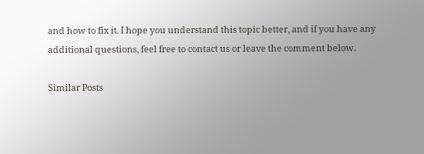and how to fix it. I hope you understand this topic better, and if you have any additional questions, feel free to contact us or leave the comment below.

Similar Posts